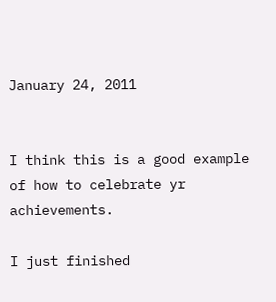January 24, 2011


I think this is a good example of how to celebrate yr achievements.

I just finished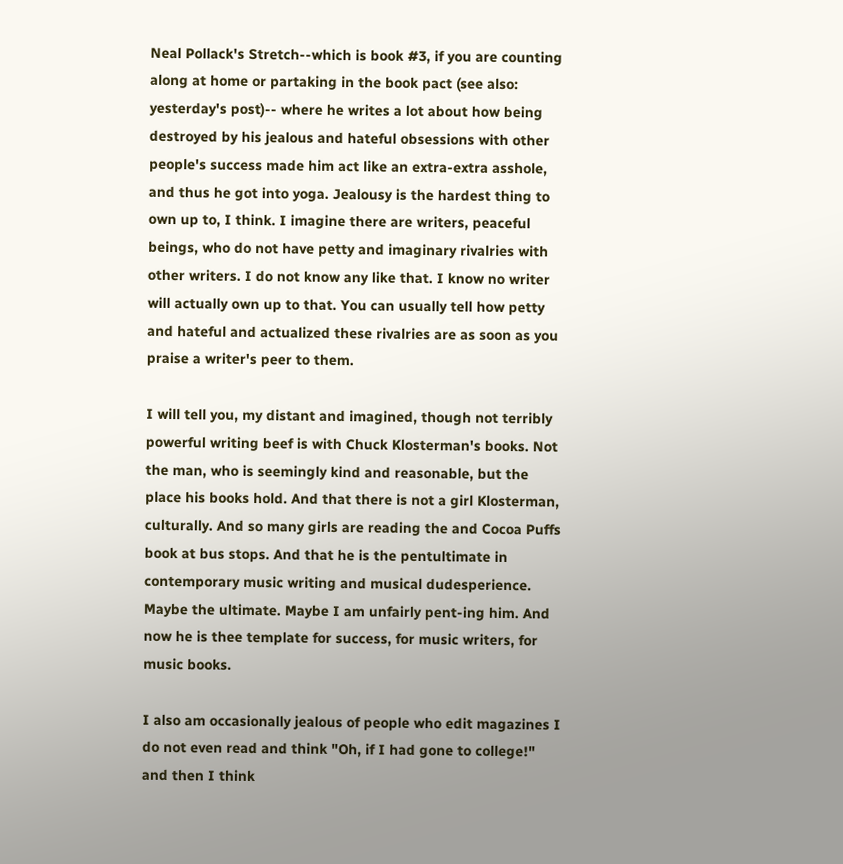Neal Pollack's Stretch--which is book #3, if you are counting along at home or partaking in the book pact (see also: yesterday's post)-- where he writes a lot about how being destroyed by his jealous and hateful obsessions with other people's success made him act like an extra-extra asshole, and thus he got into yoga. Jealousy is the hardest thing to own up to, I think. I imagine there are writers, peaceful beings, who do not have petty and imaginary rivalries with other writers. I do not know any like that. I know no writer will actually own up to that. You can usually tell how petty and hateful and actualized these rivalries are as soon as you praise a writer's peer to them.

I will tell you, my distant and imagined, though not terribly powerful writing beef is with Chuck Klosterman's books. Not the man, who is seemingly kind and reasonable, but the place his books hold. And that there is not a girl Klosterman, culturally. And so many girls are reading the and Cocoa Puffs book at bus stops. And that he is the pentultimate in contemporary music writing and musical dudesperience. Maybe the ultimate. Maybe I am unfairly pent-ing him. And now he is thee template for success, for music writers, for music books.

I also am occasionally jealous of people who edit magazines I do not even read and think "Oh, if I had gone to college!" and then I think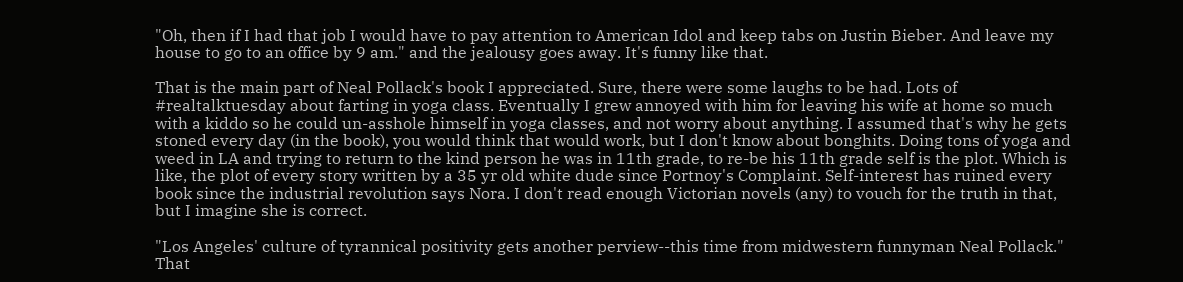"Oh, then if I had that job I would have to pay attention to American Idol and keep tabs on Justin Bieber. And leave my house to go to an office by 9 am." and the jealousy goes away. It's funny like that.

That is the main part of Neal Pollack's book I appreciated. Sure, there were some laughs to be had. Lots of #realtalktuesday about farting in yoga class. Eventually I grew annoyed with him for leaving his wife at home so much with a kiddo so he could un-asshole himself in yoga classes, and not worry about anything. I assumed that's why he gets stoned every day (in the book), you would think that would work, but I don't know about bonghits. Doing tons of yoga and weed in LA and trying to return to the kind person he was in 11th grade, to re-be his 11th grade self is the plot. Which is like, the plot of every story written by a 35 yr old white dude since Portnoy's Complaint. Self-interest has ruined every book since the industrial revolution says Nora. I don't read enough Victorian novels (any) to vouch for the truth in that, but I imagine she is correct.

"Los Angeles' culture of tyrannical positivity gets another perview--this time from midwestern funnyman Neal Pollack." That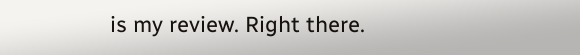is my review. Right there.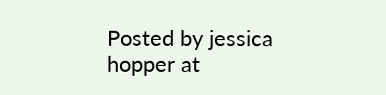Posted by jessica hopper at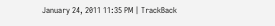January 24, 2011 11:35 PM | TrackBack